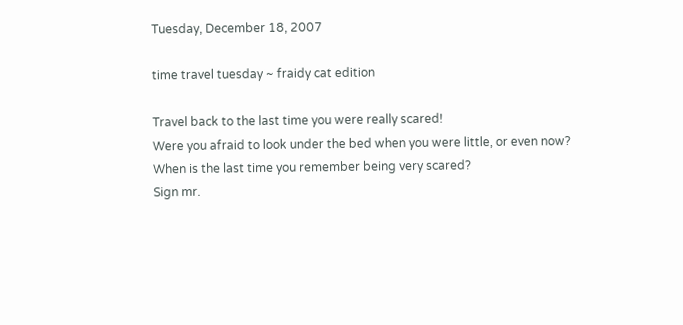Tuesday, December 18, 2007

time travel tuesday ~ fraidy cat edition

Travel back to the last time you were really scared!
Were you afraid to look under the bed when you were little, or even now?
When is the last time you remember being very scared?
Sign mr.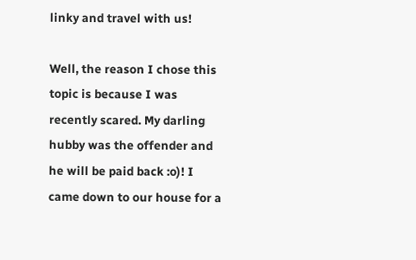linky and travel with us!

Well, the reason I chose this topic is because I was recently scared. My darling hubby was the offender and he will be paid back :o)! I came down to our house for a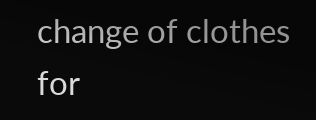change of clothes for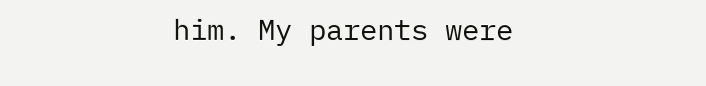him. My parents were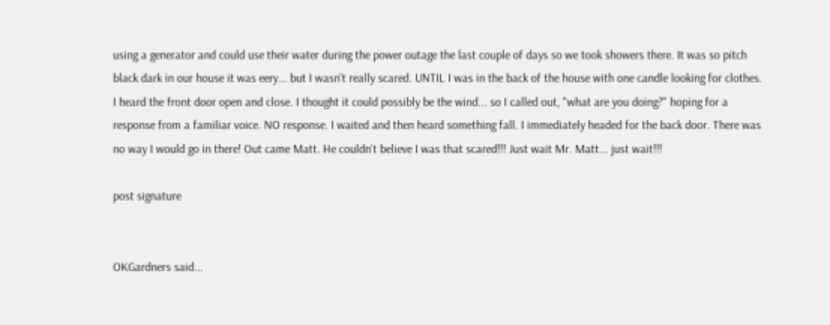using a generator and could use their water during the power outage the last couple of days so we took showers there. It was so pitch black dark in our house it was eery... but I wasn't really scared. UNTIL I was in the back of the house with one candle looking for clothes. I heard the front door open and close. I thought it could possibly be the wind... so I called out, "what are you doing?" hoping for a response from a familiar voice. NO response. I waited and then heard something fall. I immediately headed for the back door. There was no way I would go in there! Out came Matt. He couldn't believe I was that scared!!! Just wait Mr. Matt... just wait!!!

post signature


OKGardners said...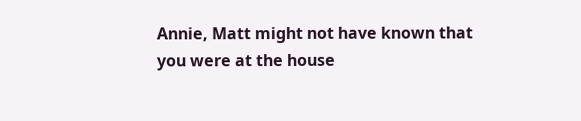Annie, Matt might not have known that you were at the house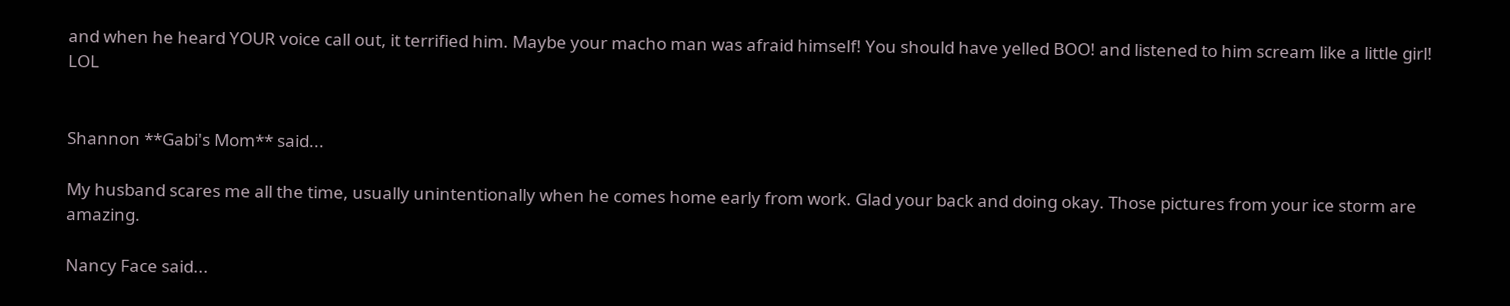and when he heard YOUR voice call out, it terrified him. Maybe your macho man was afraid himself! You should have yelled BOO! and listened to him scream like a little girl! LOL


Shannon **Gabi's Mom** said...

My husband scares me all the time, usually unintentionally when he comes home early from work. Glad your back and doing okay. Those pictures from your ice storm are amazing.

Nancy Face said...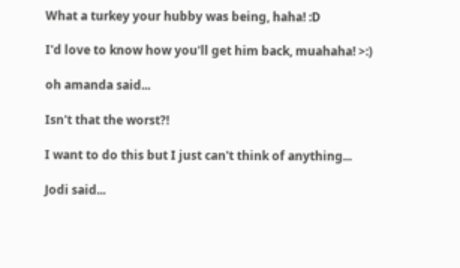What a turkey your hubby was being, haha! :D

I'd love to know how you'll get him back, muahaha! >:)

oh amanda said...

Isn't that the worst?!

I want to do this but I just can't think of anything...

Jodi said...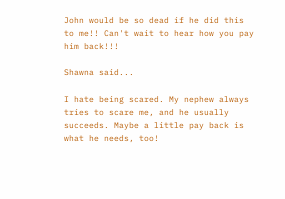John would be so dead if he did this to me!! Can't wait to hear how you pay him back!!!

Shawna said...

I hate being scared. My nephew always tries to scare me, and he usually succeeds. Maybe a little pay back is what he needs, too!